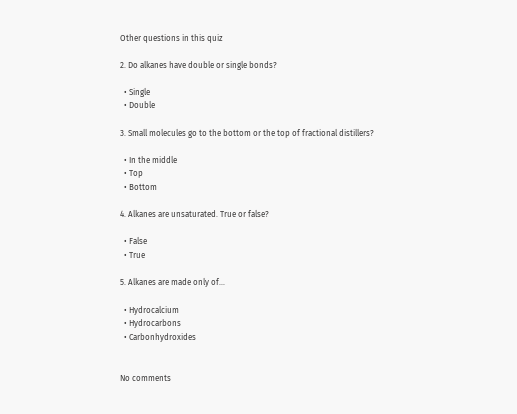Other questions in this quiz

2. Do alkanes have double or single bonds?

  • Single
  • Double

3. Small molecules go to the bottom or the top of fractional distillers?

  • In the middle
  • Top
  • Bottom

4. Alkanes are unsaturated. True or false?

  • False
  • True

5. Alkanes are made only of...

  • Hydrocalcium
  • Hydrocarbons
  • Carbonhydroxides


No comments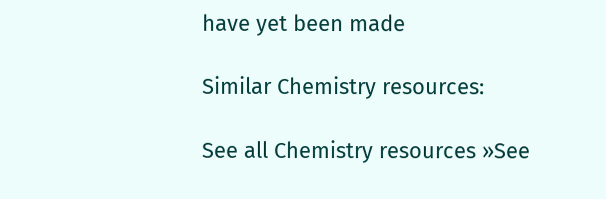have yet been made

Similar Chemistry resources:

See all Chemistry resources »See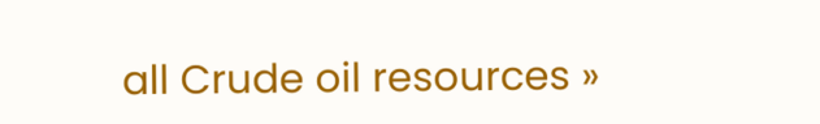all Crude oil resources »